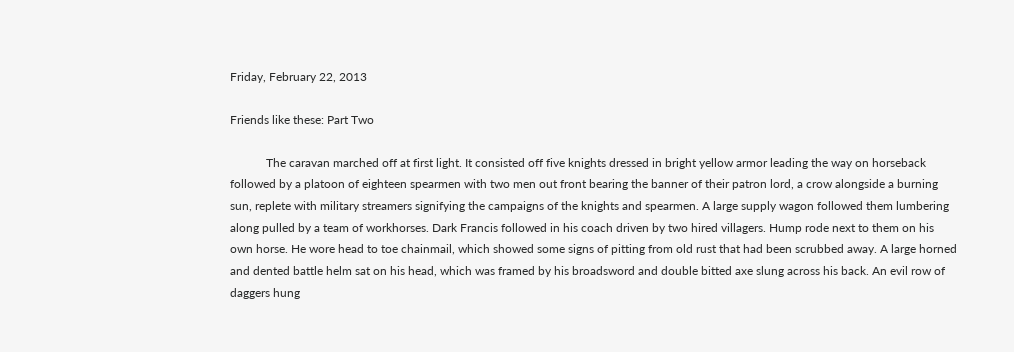Friday, February 22, 2013

Friends like these: Part Two

            The caravan marched off at first light. It consisted off five knights dressed in bright yellow armor leading the way on horseback followed by a platoon of eighteen spearmen with two men out front bearing the banner of their patron lord, a crow alongside a burning sun, replete with military streamers signifying the campaigns of the knights and spearmen. A large supply wagon followed them lumbering along pulled by a team of workhorses. Dark Francis followed in his coach driven by two hired villagers. Hump rode next to them on his own horse. He wore head to toe chainmail, which showed some signs of pitting from old rust that had been scrubbed away. A large horned and dented battle helm sat on his head, which was framed by his broadsword and double bitted axe slung across his back. An evil row of daggers hung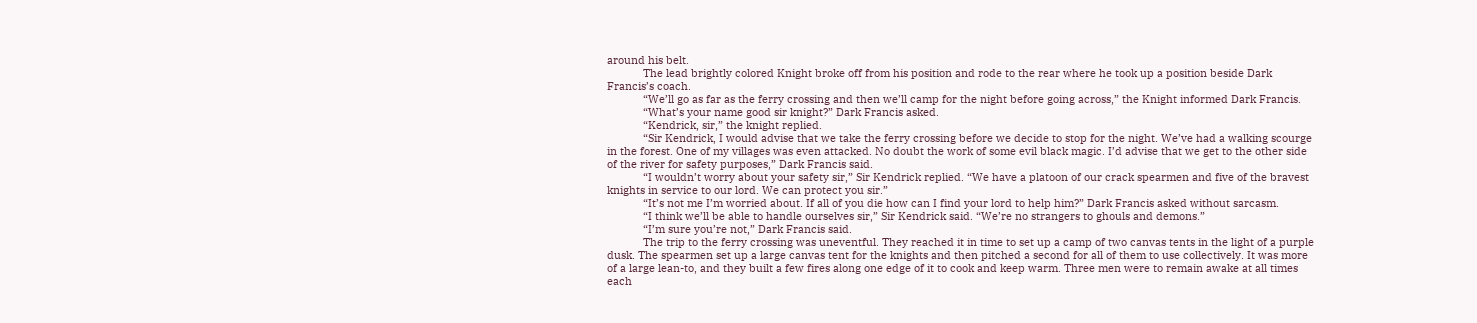around his belt.
            The lead brightly colored Knight broke off from his position and rode to the rear where he took up a position beside Dark Francis’s coach.
            “We’ll go as far as the ferry crossing and then we’ll camp for the night before going across,” the Knight informed Dark Francis.
            “What’s your name good sir knight?” Dark Francis asked.
            “Kendrick, sir,” the knight replied.
            “Sir Kendrick, I would advise that we take the ferry crossing before we decide to stop for the night. We’ve had a walking scourge in the forest. One of my villages was even attacked. No doubt the work of some evil black magic. I’d advise that we get to the other side of the river for safety purposes,” Dark Francis said.
            “I wouldn’t worry about your safety sir,” Sir Kendrick replied. “We have a platoon of our crack spearmen and five of the bravest knights in service to our lord. We can protect you sir.”
            “It’s not me I’m worried about. If all of you die how can I find your lord to help him?” Dark Francis asked without sarcasm.
            “I think we’ll be able to handle ourselves sir,” Sir Kendrick said. “We’re no strangers to ghouls and demons.”
            “I’m sure you’re not,” Dark Francis said.
            The trip to the ferry crossing was uneventful. They reached it in time to set up a camp of two canvas tents in the light of a purple dusk. The spearmen set up a large canvas tent for the knights and then pitched a second for all of them to use collectively. It was more of a large lean-to, and they built a few fires along one edge of it to cook and keep warm. Three men were to remain awake at all times each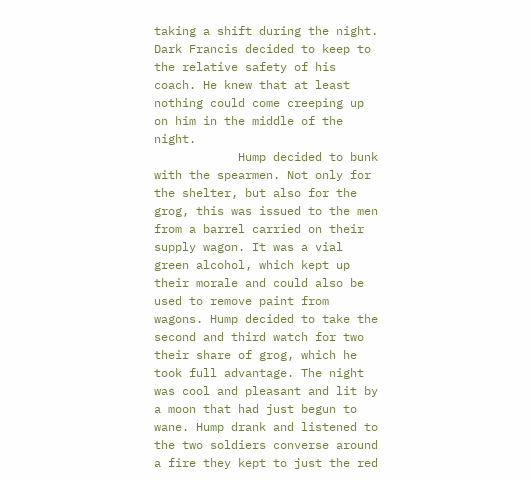taking a shift during the night. Dark Francis decided to keep to the relative safety of his coach. He knew that at least nothing could come creeping up on him in the middle of the night.
            Hump decided to bunk with the spearmen. Not only for the shelter, but also for the grog, this was issued to the men from a barrel carried on their supply wagon. It was a vial green alcohol, which kept up their morale and could also be used to remove paint from wagons. Hump decided to take the second and third watch for two their share of grog, which he took full advantage. The night was cool and pleasant and lit by a moon that had just begun to wane. Hump drank and listened to the two soldiers converse around a fire they kept to just the red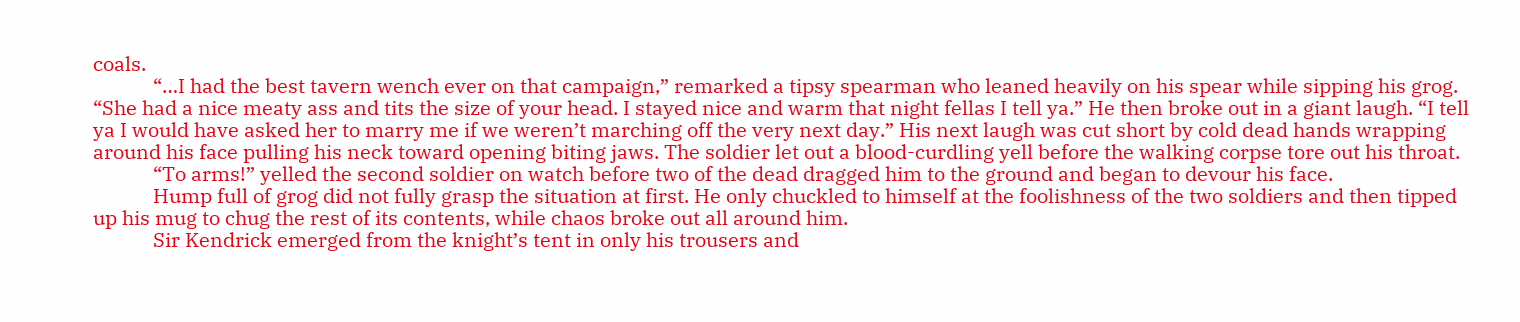coals.
            “…I had the best tavern wench ever on that campaign,” remarked a tipsy spearman who leaned heavily on his spear while sipping his grog. “She had a nice meaty ass and tits the size of your head. I stayed nice and warm that night fellas I tell ya.” He then broke out in a giant laugh. “I tell ya I would have asked her to marry me if we weren’t marching off the very next day.” His next laugh was cut short by cold dead hands wrapping around his face pulling his neck toward opening biting jaws. The soldier let out a blood-curdling yell before the walking corpse tore out his throat.
            “To arms!” yelled the second soldier on watch before two of the dead dragged him to the ground and began to devour his face.
            Hump full of grog did not fully grasp the situation at first. He only chuckled to himself at the foolishness of the two soldiers and then tipped up his mug to chug the rest of its contents, while chaos broke out all around him.
            Sir Kendrick emerged from the knight’s tent in only his trousers and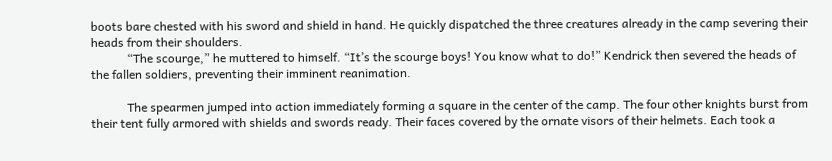boots bare chested with his sword and shield in hand. He quickly dispatched the three creatures already in the camp severing their heads from their shoulders.
            “The scourge,” he muttered to himself. “It’s the scourge boys! You know what to do!” Kendrick then severed the heads of the fallen soldiers, preventing their imminent reanimation.

            The spearmen jumped into action immediately forming a square in the center of the camp. The four other knights burst from their tent fully armored with shields and swords ready. Their faces covered by the ornate visors of their helmets. Each took a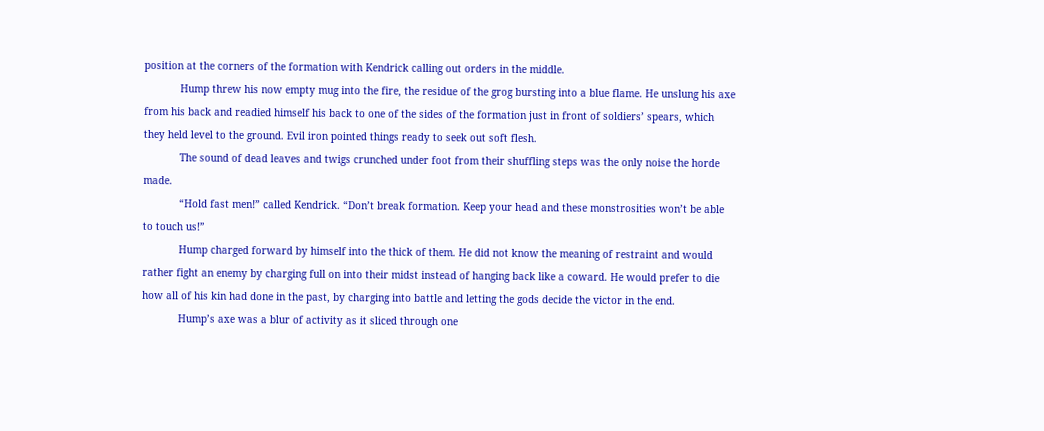position at the corners of the formation with Kendrick calling out orders in the middle.
            Hump threw his now empty mug into the fire, the residue of the grog bursting into a blue flame. He unslung his axe from his back and readied himself his back to one of the sides of the formation just in front of soldiers’ spears, which they held level to the ground. Evil iron pointed things ready to seek out soft flesh.
            The sound of dead leaves and twigs crunched under foot from their shuffling steps was the only noise the horde made.
            “Hold fast men!” called Kendrick. “Don’t break formation. Keep your head and these monstrosities won’t be able to touch us!”
            Hump charged forward by himself into the thick of them. He did not know the meaning of restraint and would rather fight an enemy by charging full on into their midst instead of hanging back like a coward. He would prefer to die how all of his kin had done in the past, by charging into battle and letting the gods decide the victor in the end.
            Hump’s axe was a blur of activity as it sliced through one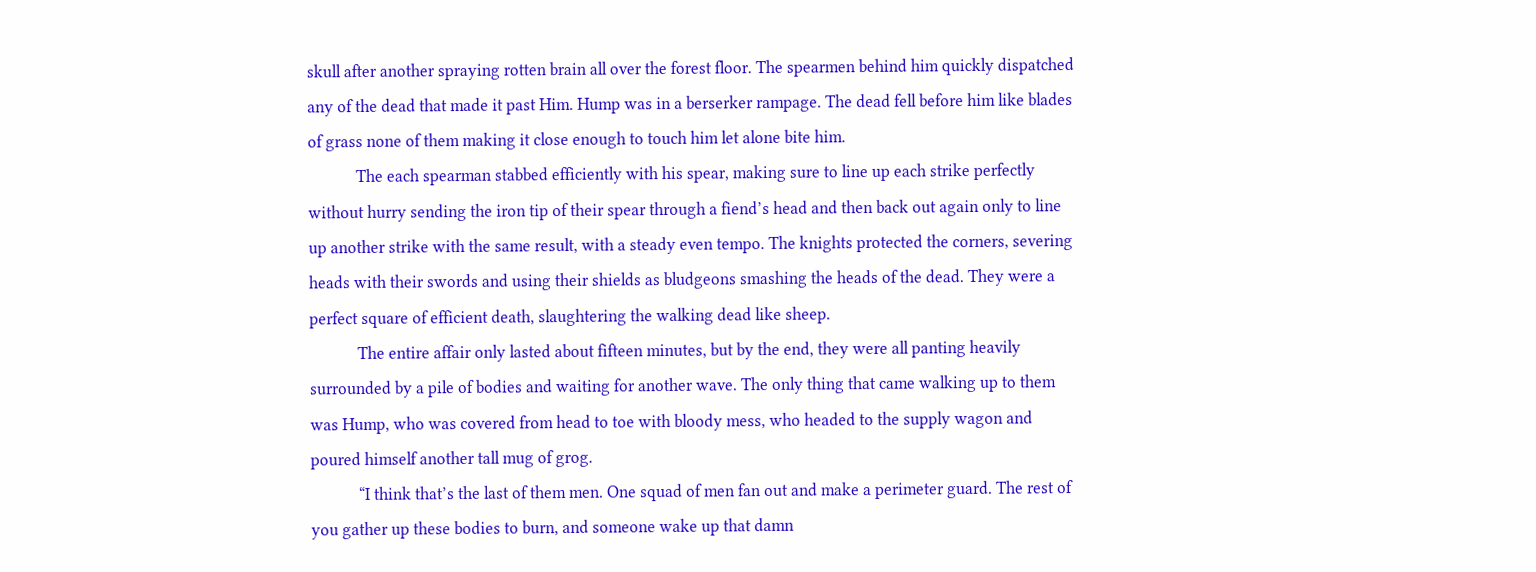skull after another spraying rotten brain all over the forest floor. The spearmen behind him quickly dispatched any of the dead that made it past Him. Hump was in a berserker rampage. The dead fell before him like blades of grass none of them making it close enough to touch him let alone bite him.
            The each spearman stabbed efficiently with his spear, making sure to line up each strike perfectly without hurry sending the iron tip of their spear through a fiend’s head and then back out again only to line up another strike with the same result, with a steady even tempo. The knights protected the corners, severing heads with their swords and using their shields as bludgeons smashing the heads of the dead. They were a perfect square of efficient death, slaughtering the walking dead like sheep.
            The entire affair only lasted about fifteen minutes, but by the end, they were all panting heavily surrounded by a pile of bodies and waiting for another wave. The only thing that came walking up to them was Hump, who was covered from head to toe with bloody mess, who headed to the supply wagon and poured himself another tall mug of grog.
            “I think that’s the last of them men. One squad of men fan out and make a perimeter guard. The rest of you gather up these bodies to burn, and someone wake up that damn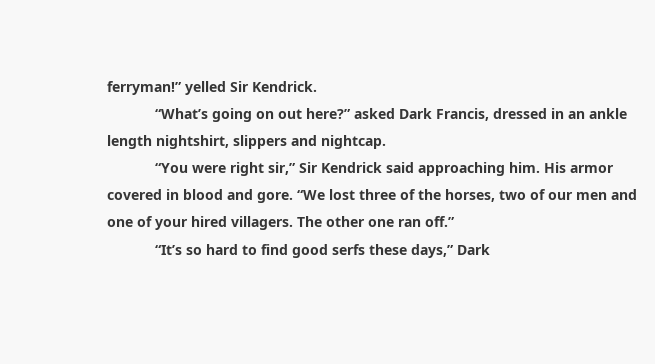ferryman!” yelled Sir Kendrick.
            “What’s going on out here?” asked Dark Francis, dressed in an ankle length nightshirt, slippers and nightcap.
            “You were right sir,” Sir Kendrick said approaching him. His armor covered in blood and gore. “We lost three of the horses, two of our men and one of your hired villagers. The other one ran off.”
            “It’s so hard to find good serfs these days,” Dark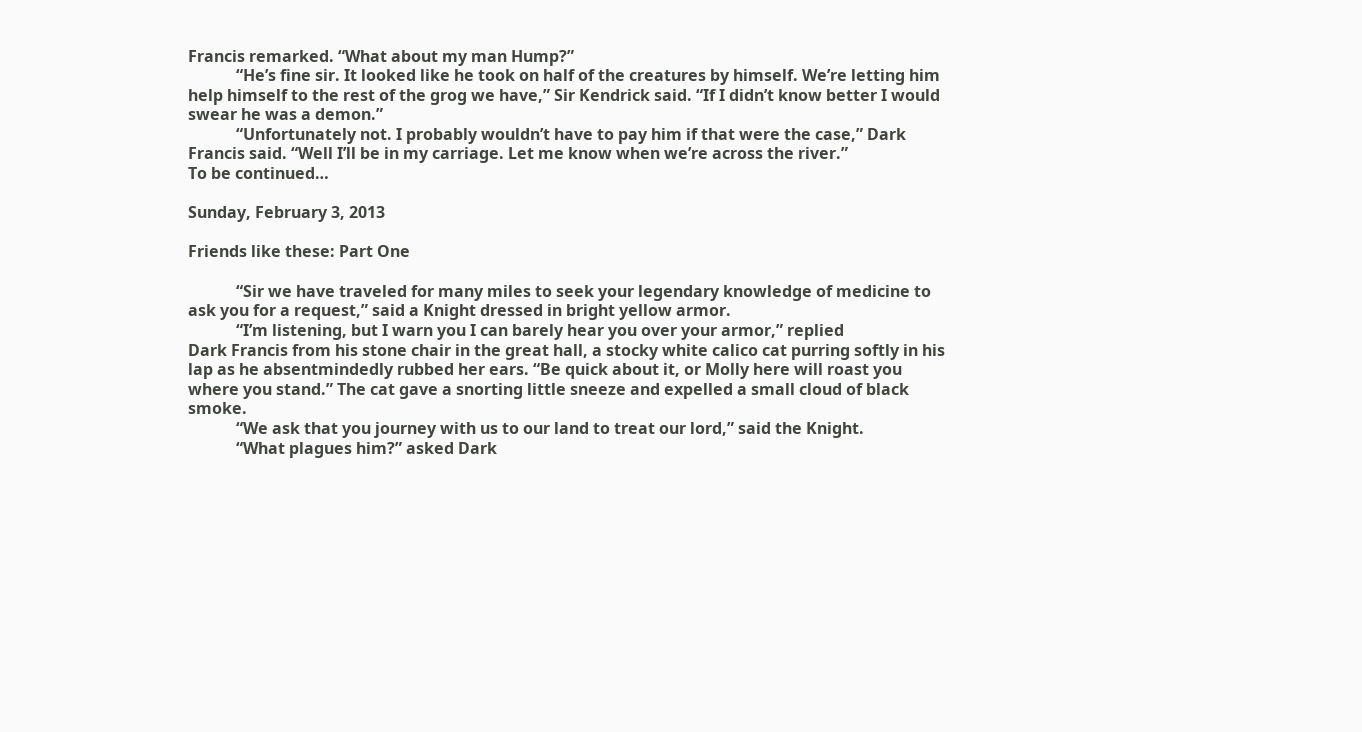Francis remarked. “What about my man Hump?”
            “He’s fine sir. It looked like he took on half of the creatures by himself. We’re letting him help himself to the rest of the grog we have,” Sir Kendrick said. “If I didn’t know better I would swear he was a demon.”
            “Unfortunately not. I probably wouldn’t have to pay him if that were the case,” Dark Francis said. “Well I’ll be in my carriage. Let me know when we’re across the river.”
To be continued…

Sunday, February 3, 2013

Friends like these: Part One

            “Sir we have traveled for many miles to seek your legendary knowledge of medicine to ask you for a request,” said a Knight dressed in bright yellow armor.
            “I’m listening, but I warn you I can barely hear you over your armor,” replied
Dark Francis from his stone chair in the great hall, a stocky white calico cat purring softly in his lap as he absentmindedly rubbed her ears. “Be quick about it, or Molly here will roast you where you stand.” The cat gave a snorting little sneeze and expelled a small cloud of black smoke.
            “We ask that you journey with us to our land to treat our lord,” said the Knight.
            “What plagues him?” asked Dark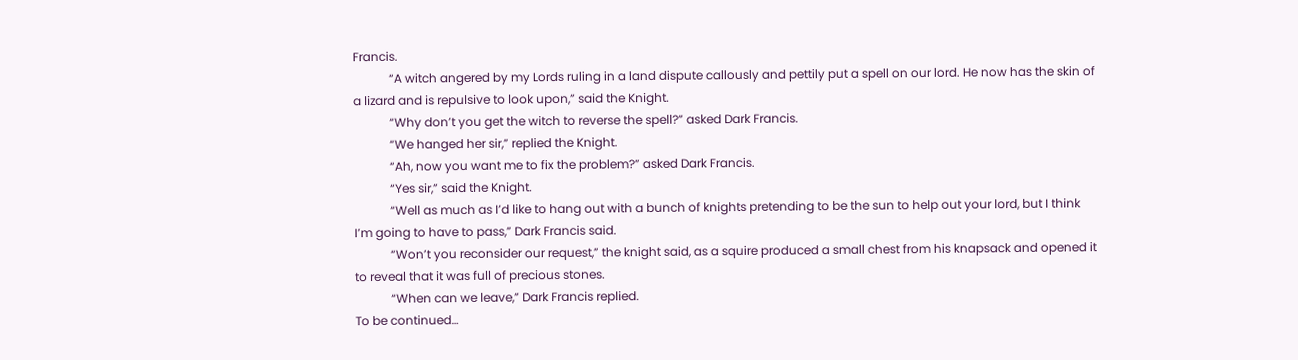Francis.
            “A witch angered by my Lords ruling in a land dispute callously and pettily put a spell on our lord. He now has the skin of a lizard and is repulsive to look upon,” said the Knight.
            “Why don’t you get the witch to reverse the spell?” asked Dark Francis.
            “We hanged her sir,” replied the Knight.
            “Ah, now you want me to fix the problem?” asked Dark Francis.
            “Yes sir,” said the Knight.
            “Well as much as I’d like to hang out with a bunch of knights pretending to be the sun to help out your lord, but I think I’m going to have to pass,” Dark Francis said.
            “Won’t you reconsider our request,” the knight said, as a squire produced a small chest from his knapsack and opened it to reveal that it was full of precious stones.
            “When can we leave,” Dark Francis replied.
To be continued…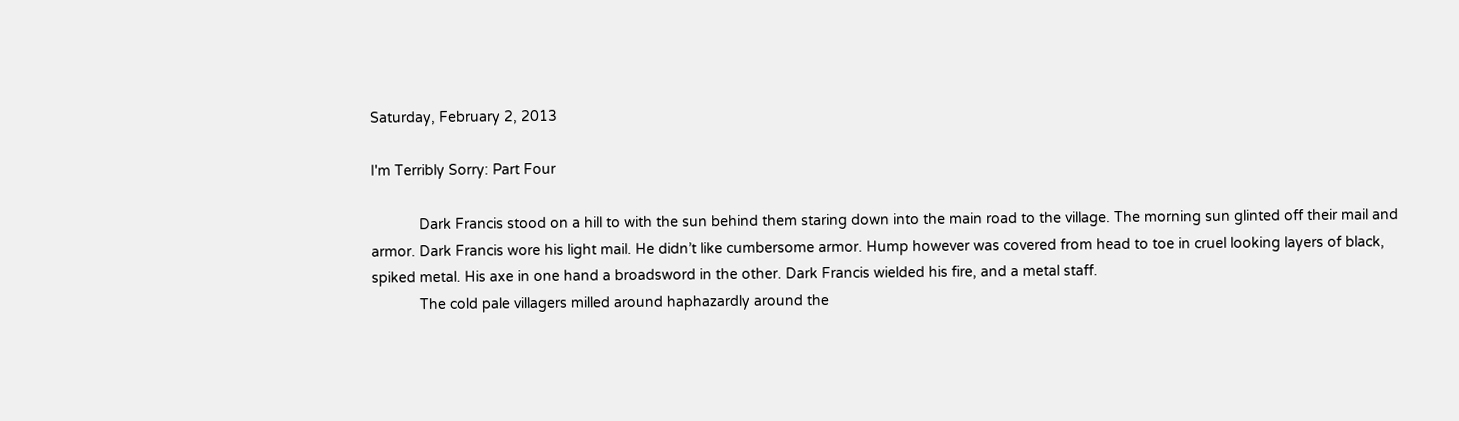Saturday, February 2, 2013

I'm Terribly Sorry: Part Four

            Dark Francis stood on a hill to with the sun behind them staring down into the main road to the village. The morning sun glinted off their mail and armor. Dark Francis wore his light mail. He didn’t like cumbersome armor. Hump however was covered from head to toe in cruel looking layers of black, spiked metal. His axe in one hand a broadsword in the other. Dark Francis wielded his fire, and a metal staff.
            The cold pale villagers milled around haphazardly around the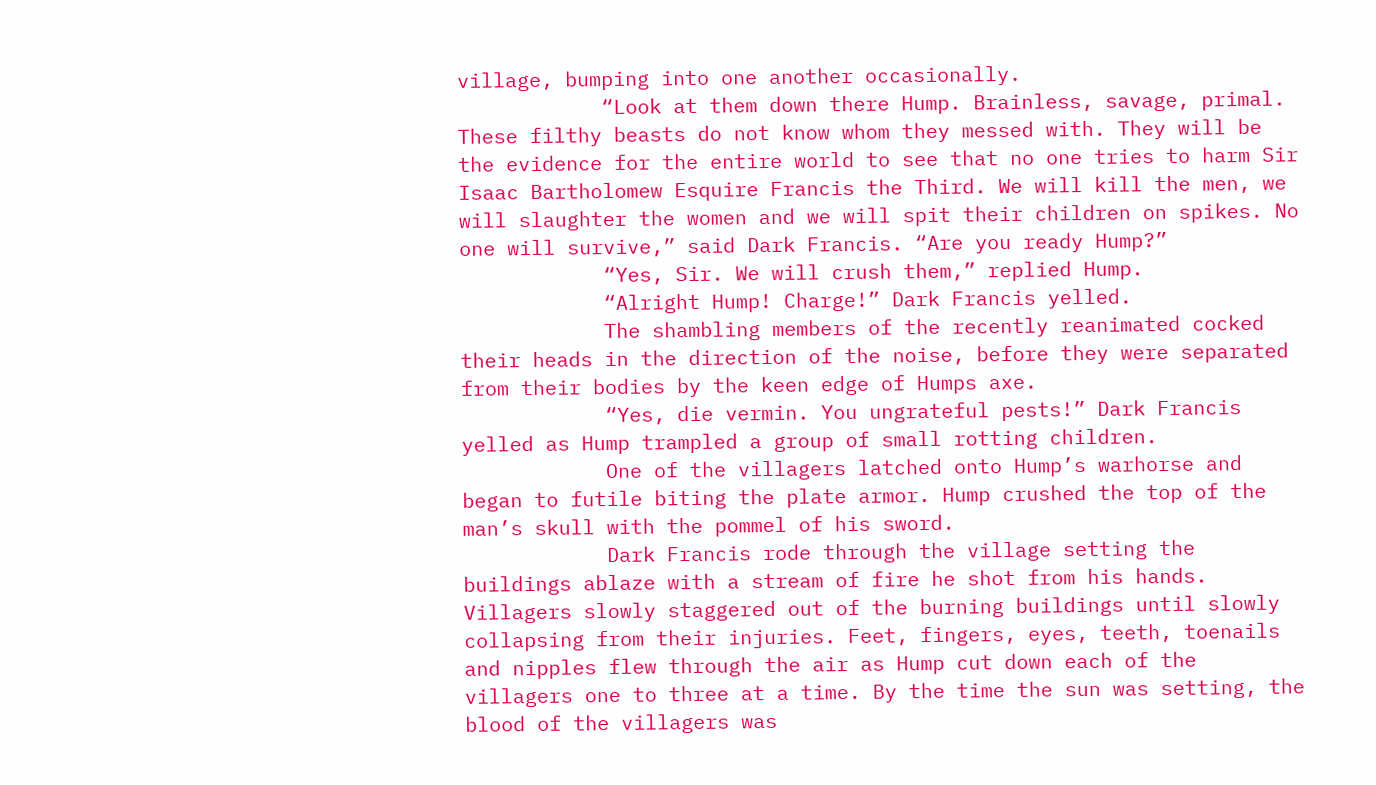village, bumping into one another occasionally.
            “Look at them down there Hump. Brainless, savage, primal. These filthy beasts do not know whom they messed with. They will be the evidence for the entire world to see that no one tries to harm Sir Isaac Bartholomew Esquire Francis the Third. We will kill the men, we will slaughter the women and we will spit their children on spikes. No one will survive,” said Dark Francis. “Are you ready Hump?”
            “Yes, Sir. We will crush them,” replied Hump.
            “Alright Hump! Charge!” Dark Francis yelled.
            The shambling members of the recently reanimated cocked their heads in the direction of the noise, before they were separated from their bodies by the keen edge of Humps axe.
            “Yes, die vermin. You ungrateful pests!” Dark Francis yelled as Hump trampled a group of small rotting children.
            One of the villagers latched onto Hump’s warhorse and began to futile biting the plate armor. Hump crushed the top of the man’s skull with the pommel of his sword.
            Dark Francis rode through the village setting the buildings ablaze with a stream of fire he shot from his hands. Villagers slowly staggered out of the burning buildings until slowly collapsing from their injuries. Feet, fingers, eyes, teeth, toenails and nipples flew through the air as Hump cut down each of the villagers one to three at a time. By the time the sun was setting, the blood of the villagers was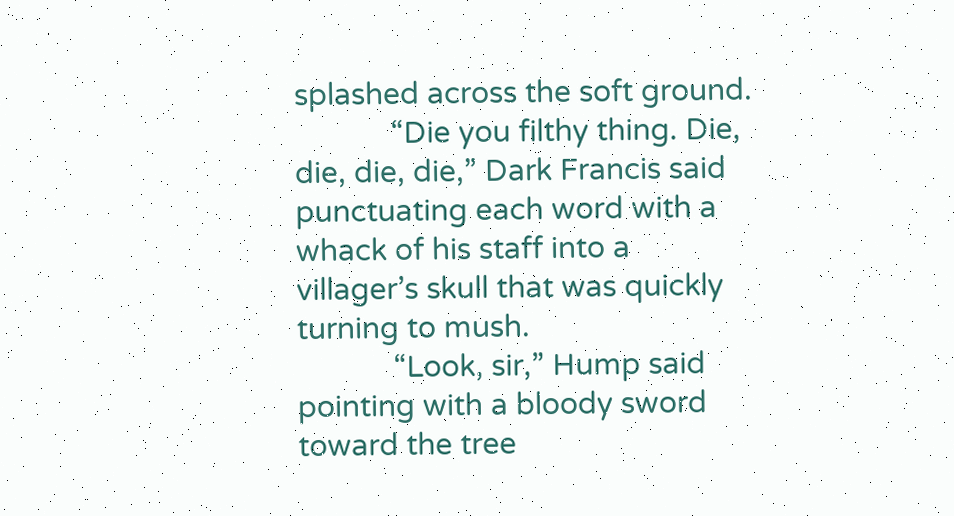splashed across the soft ground.
            “Die you filthy thing. Die, die, die, die,” Dark Francis said punctuating each word with a whack of his staff into a villager’s skull that was quickly turning to mush.
            “Look, sir,” Hump said pointing with a bloody sword toward the tree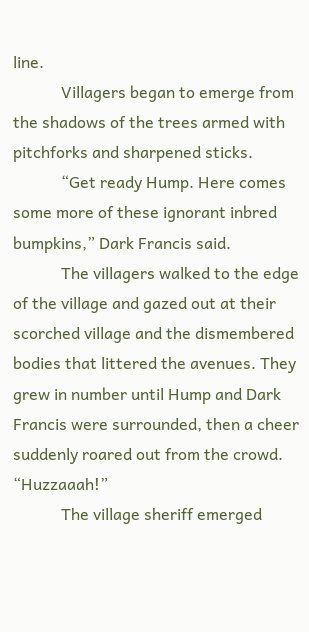line.
            Villagers began to emerge from the shadows of the trees armed with pitchforks and sharpened sticks.
            “Get ready Hump. Here comes some more of these ignorant inbred bumpkins,” Dark Francis said.
            The villagers walked to the edge of the village and gazed out at their scorched village and the dismembered bodies that littered the avenues. They grew in number until Hump and Dark Francis were surrounded, then a cheer suddenly roared out from the crowd. “Huzzaaah!”
            The village sheriff emerged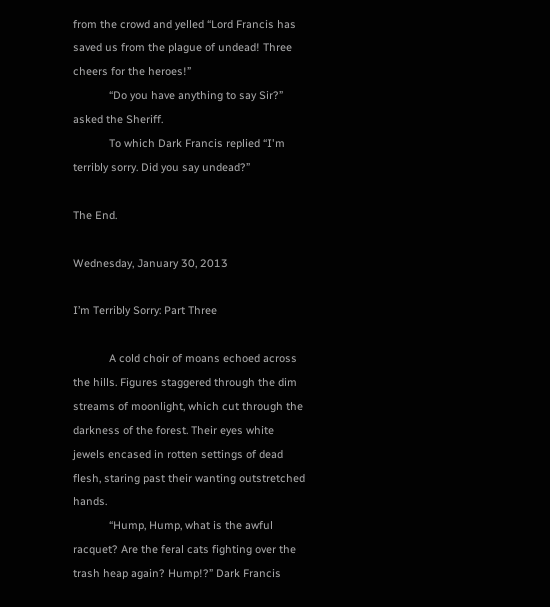from the crowd and yelled “Lord Francis has saved us from the plague of undead! Three cheers for the heroes!”
            “Do you have anything to say Sir?” asked the Sheriff.
            To which Dark Francis replied “I'm terribly sorry. Did you say undead?”

The End.

Wednesday, January 30, 2013

I’m Terribly Sorry: Part Three

            A cold choir of moans echoed across the hills. Figures staggered through the dim streams of moonlight, which cut through the darkness of the forest. Their eyes white jewels encased in rotten settings of dead flesh, staring past their wanting outstretched hands.
            “Hump, Hump, what is the awful racquet? Are the feral cats fighting over the trash heap again? Hump!?” Dark Francis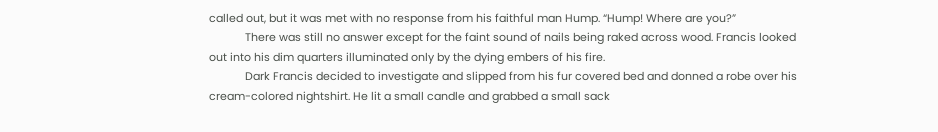called out, but it was met with no response from his faithful man Hump. “Hump! Where are you?”
            There was still no answer except for the faint sound of nails being raked across wood. Francis looked out into his dim quarters illuminated only by the dying embers of his fire.
            Dark Francis decided to investigate and slipped from his fur covered bed and donned a robe over his cream-colored nightshirt. He lit a small candle and grabbed a small sack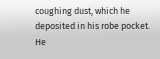coughing dust, which he deposited in his robe pocket. He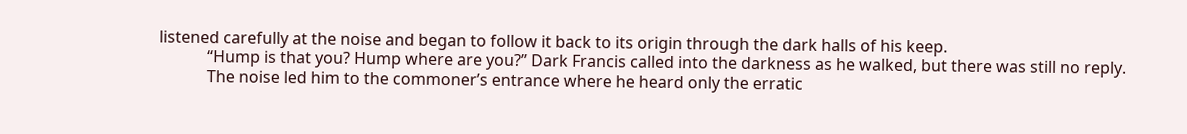listened carefully at the noise and began to follow it back to its origin through the dark halls of his keep.
            “Hump is that you? Hump where are you?” Dark Francis called into the darkness as he walked, but there was still no reply.
            The noise led him to the commoner’s entrance where he heard only the erratic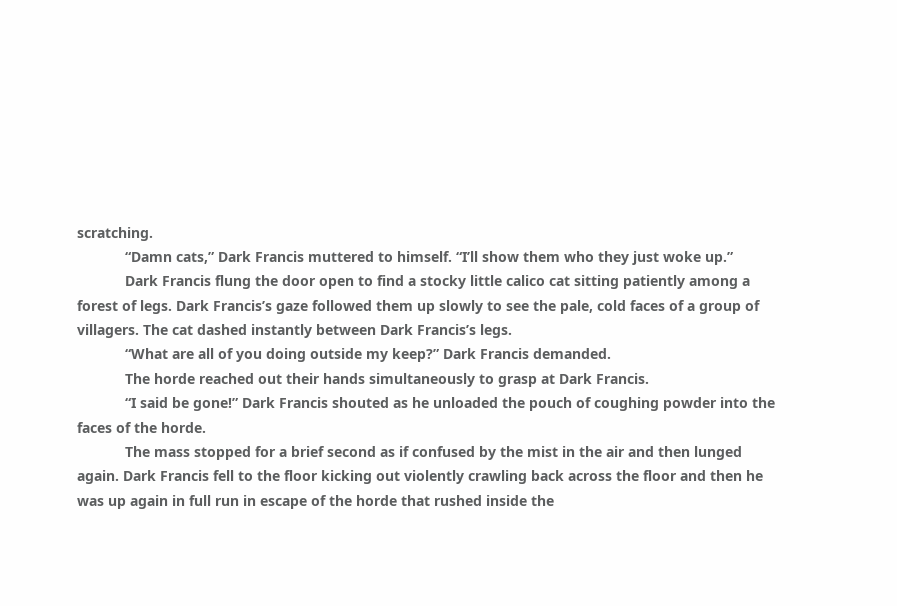scratching.
            “Damn cats,” Dark Francis muttered to himself. “I’ll show them who they just woke up.”
            Dark Francis flung the door open to find a stocky little calico cat sitting patiently among a forest of legs. Dark Francis’s gaze followed them up slowly to see the pale, cold faces of a group of villagers. The cat dashed instantly between Dark Francis’s legs.
            “What are all of you doing outside my keep?” Dark Francis demanded.
            The horde reached out their hands simultaneously to grasp at Dark Francis.
            “I said be gone!” Dark Francis shouted as he unloaded the pouch of coughing powder into the faces of the horde.
            The mass stopped for a brief second as if confused by the mist in the air and then lunged again. Dark Francis fell to the floor kicking out violently crawling back across the floor and then he was up again in full run in escape of the horde that rushed inside the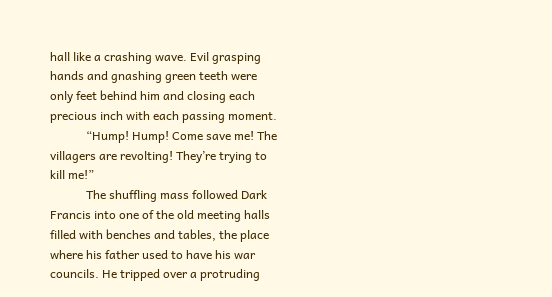hall like a crashing wave. Evil grasping hands and gnashing green teeth were only feet behind him and closing each precious inch with each passing moment.
            “Hump! Hump! Come save me! The villagers are revolting! They’re trying to kill me!”
            The shuffling mass followed Dark Francis into one of the old meeting halls filled with benches and tables, the place where his father used to have his war councils. He tripped over a protruding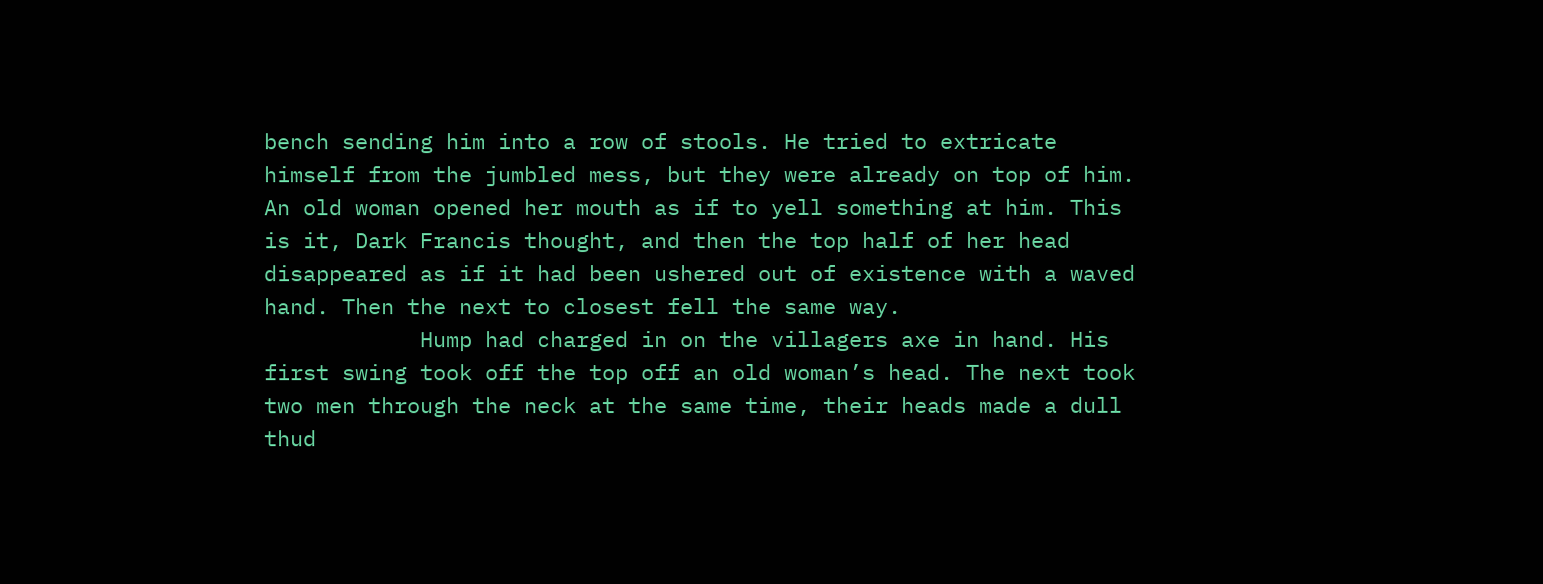bench sending him into a row of stools. He tried to extricate himself from the jumbled mess, but they were already on top of him. An old woman opened her mouth as if to yell something at him. This is it, Dark Francis thought, and then the top half of her head disappeared as if it had been ushered out of existence with a waved hand. Then the next to closest fell the same way.
            Hump had charged in on the villagers axe in hand. His first swing took off the top off an old woman’s head. The next took two men through the neck at the same time, their heads made a dull thud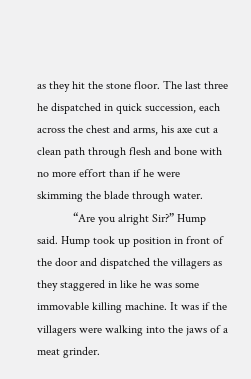as they hit the stone floor. The last three he dispatched in quick succession, each across the chest and arms, his axe cut a clean path through flesh and bone with no more effort than if he were skimming the blade through water.
            “Are you alright Sir?” Hump said. Hump took up position in front of the door and dispatched the villagers as they staggered in like he was some immovable killing machine. It was if the villagers were walking into the jaws of a meat grinder.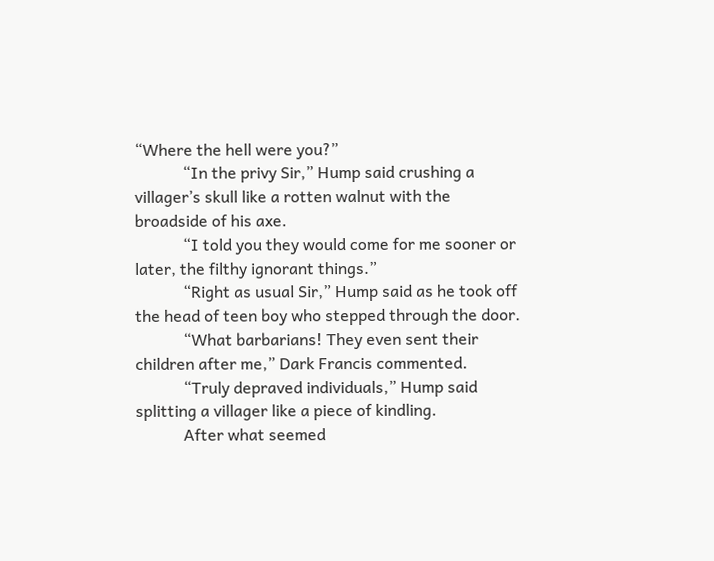“Where the hell were you?”
            “In the privy Sir,” Hump said crushing a villager’s skull like a rotten walnut with the broadside of his axe.
            “I told you they would come for me sooner or later, the filthy ignorant things.”
            “Right as usual Sir,” Hump said as he took off the head of teen boy who stepped through the door.
            “What barbarians! They even sent their children after me,” Dark Francis commented.
            “Truly depraved individuals,” Hump said splitting a villager like a piece of kindling.
            After what seemed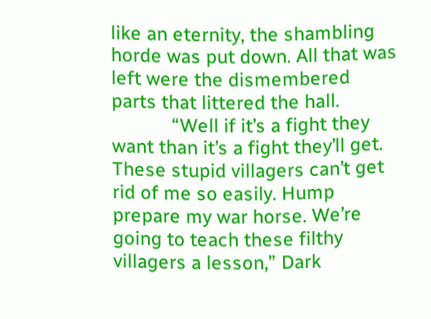like an eternity, the shambling horde was put down. All that was left were the dismembered parts that littered the hall.
            “Well if it’s a fight they want than it’s a fight they’ll get. These stupid villagers can’t get rid of me so easily. Hump prepare my war horse. We’re going to teach these filthy villagers a lesson,” Dark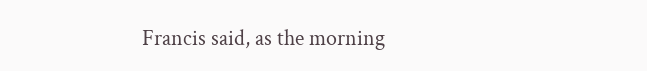Francis said, as the morning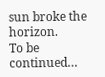sun broke the horizon.
To be continued…